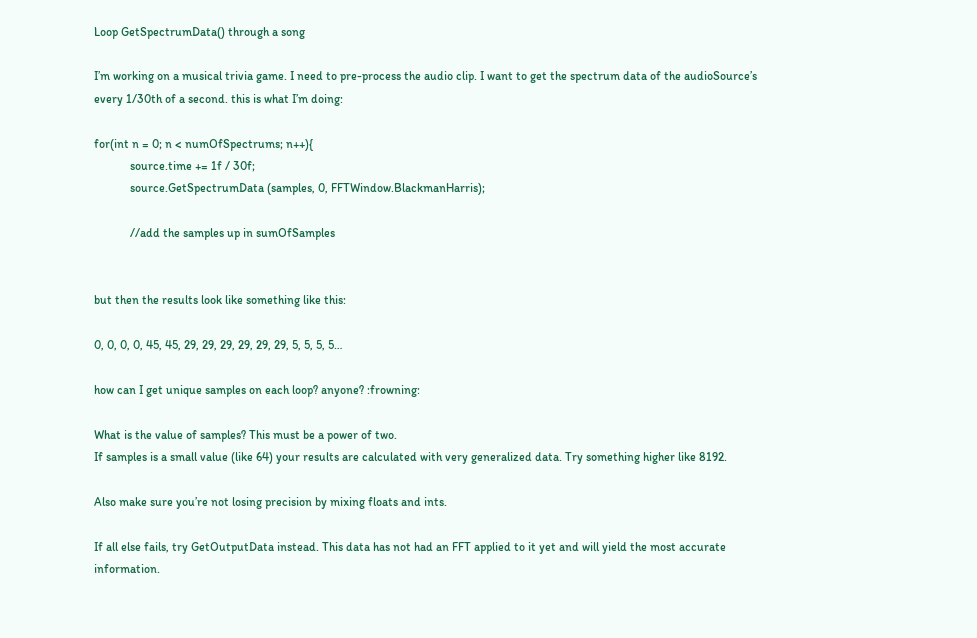Loop GetSpectrumData() through a song

I’m working on a musical trivia game. I need to pre-process the audio clip. I want to get the spectrum data of the audioSource’s every 1/30th of a second. this is what I’m doing:

for(int n = 0; n < numOfSpectrums; n++){
            source.time += 1f / 30f;
            source.GetSpectrumData (samples, 0, FFTWindow.BlackmanHarris);

            //add the samples up in sumOfSamples


but then the results look like something like this:

0, 0, 0, 0, 45, 45, 29, 29, 29, 29, 29, 29, 5, 5, 5, 5…

how can I get unique samples on each loop? anyone? :frowning:

What is the value of samples? This must be a power of two.
If samples is a small value (like 64) your results are calculated with very generalized data. Try something higher like 8192.

Also make sure you’re not losing precision by mixing floats and ints.

If all else fails, try GetOutputData instead. This data has not had an FFT applied to it yet and will yield the most accurate information.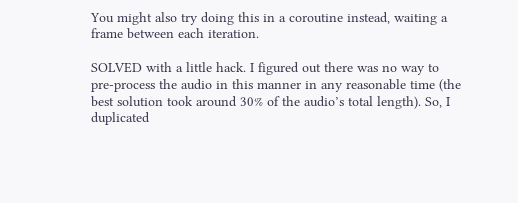You might also try doing this in a coroutine instead, waiting a frame between each iteration.

SOLVED with a little hack. I figured out there was no way to pre-process the audio in this manner in any reasonable time (the best solution took around 30% of the audio’s total length). So, I duplicated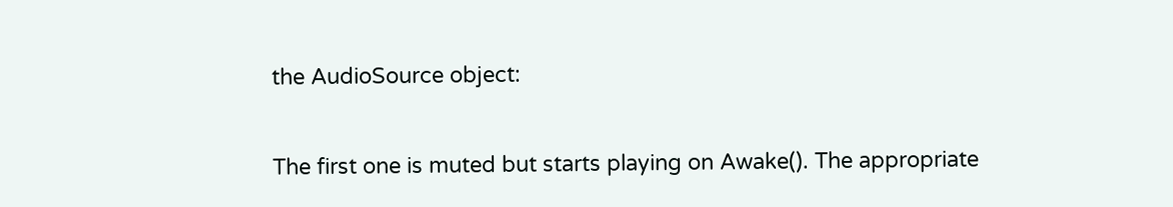the AudioSource object:

The first one is muted but starts playing on Awake(). The appropriate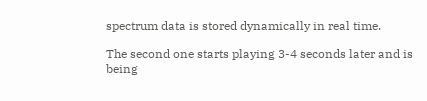spectrum data is stored dynamically in real time.

The second one starts playing 3-4 seconds later and is being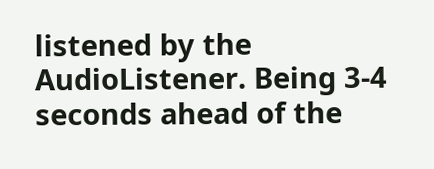listened by the AudioListener. Being 3-4 seconds ahead of the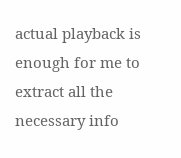actual playback is enough for me to extract all the necessary info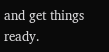and get things ready.